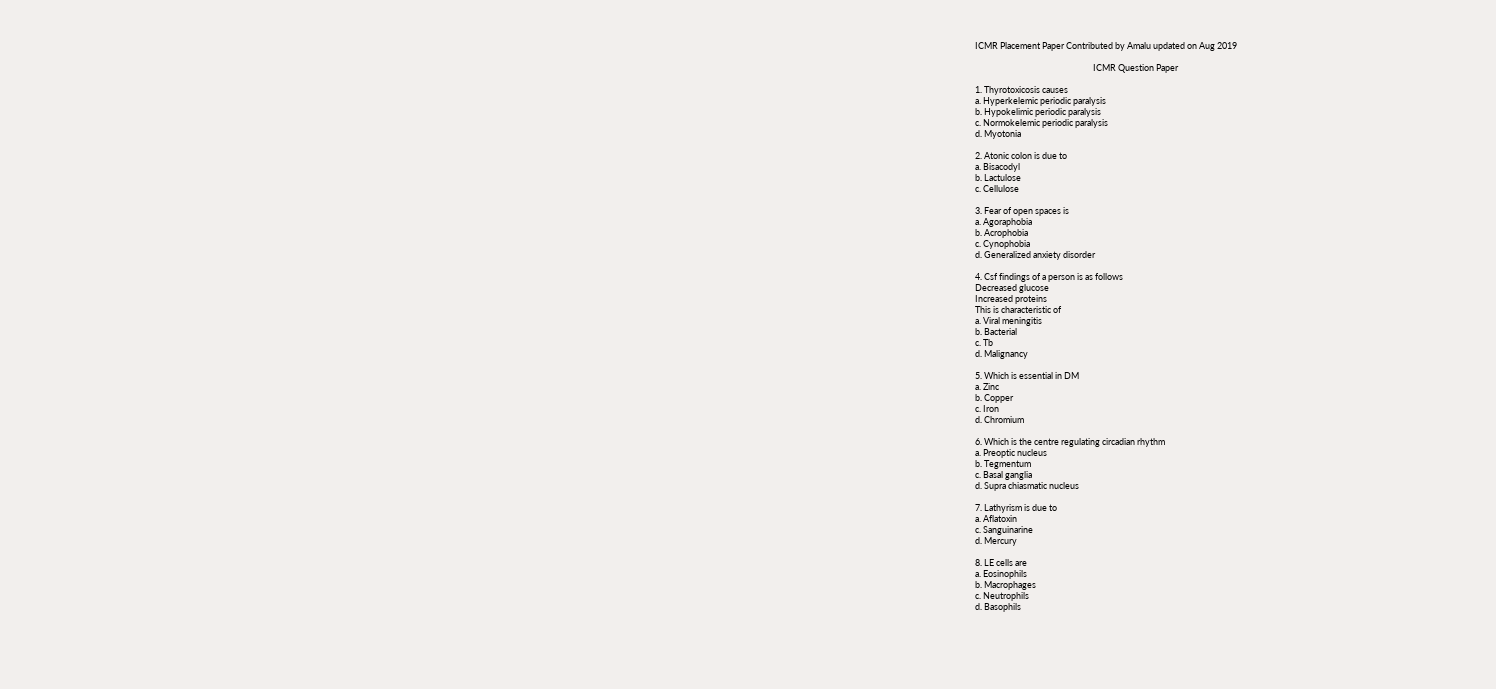ICMR Placement Paper Contributed by Amalu updated on Aug 2019

                                                           ICMR Question Paper

1. Thyrotoxicosis causes
a. Hyperkelemic periodic paralysis
b. Hypokelimic periodic paralysis
c. Normokelemic periodic paralysis
d. Myotonia

2. Atonic colon is due to
a. Bisacodyl
b. Lactulose
c. Cellulose

3. Fear of open spaces is
a. Agoraphobia
b. Acrophobia
c. Cynophobia
d. Generalized anxiety disorder

4. Csf findings of a person is as follows
Decreased glucose
Increased proteins
This is characteristic of
a. Viral meningitis
b. Bacterial
c. Tb
d. Malignancy

5. Which is essential in DM
a. Zinc
b. Copper
c. Iron
d. Chromium

6. Which is the centre regulating circadian rhythm
a. Preoptic nucleus
b. Tegmentum
c. Basal ganglia
d. Supra chiasmatic nucleus

7. Lathyrism is due to
a. Aflatoxin
c. Sanguinarine
d. Mercury

8. LE cells are
a. Eosinophils
b. Macrophages
c. Neutrophils
d. Basophils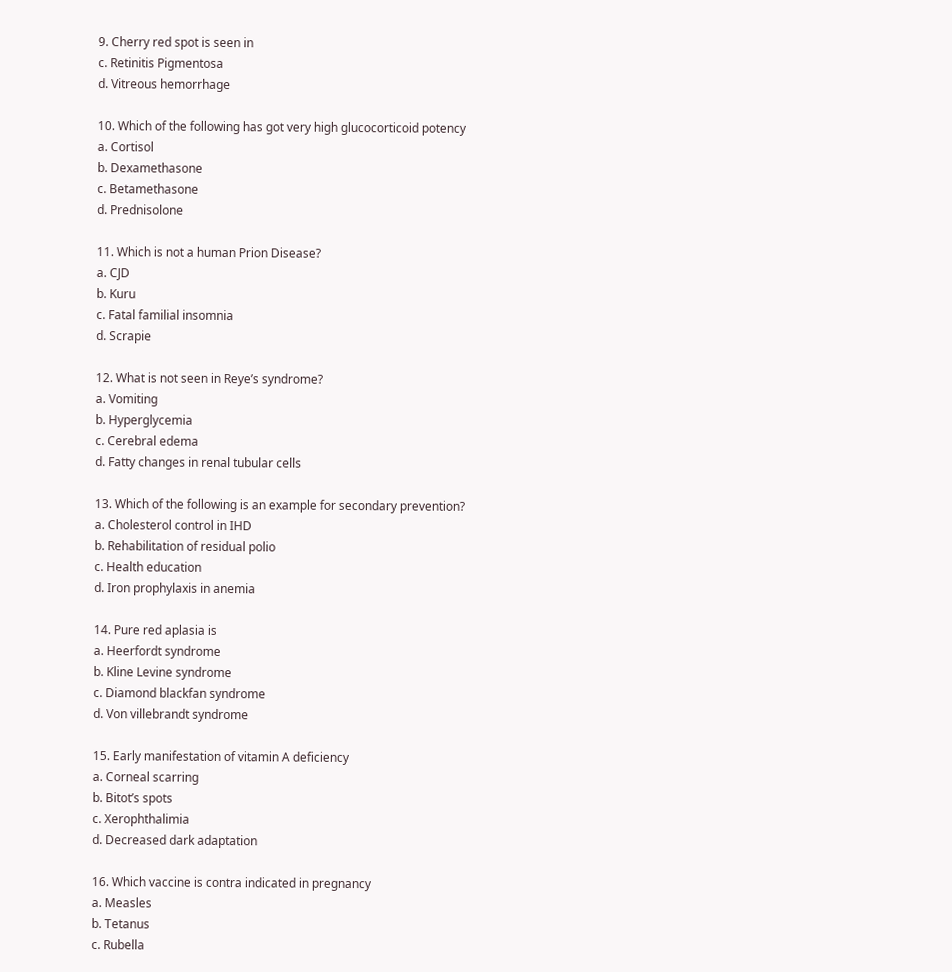9. Cherry red spot is seen in
c. Retinitis Pigmentosa
d. Vitreous hemorrhage

10. Which of the following has got very high glucocorticoid potency
a. Cortisol
b. Dexamethasone
c. Betamethasone
d. Prednisolone

11. Which is not a human Prion Disease?
a. CJD
b. Kuru
c. Fatal familial insomnia
d. Scrapie

12. What is not seen in Reye’s syndrome?
a. Vomiting
b. Hyperglycemia
c. Cerebral edema
d. Fatty changes in renal tubular cells

13. Which of the following is an example for secondary prevention?
a. Cholesterol control in IHD
b. Rehabilitation of residual polio
c. Health education
d. Iron prophylaxis in anemia

14. Pure red aplasia is
a. Heerfordt syndrome
b. Kline Levine syndrome
c. Diamond blackfan syndrome
d. Von villebrandt syndrome

15. Early manifestation of vitamin A deficiency
a. Corneal scarring
b. Bitot’s spots
c. Xerophthalimia
d. Decreased dark adaptation

16. Which vaccine is contra indicated in pregnancy
a. Measles
b. Tetanus
c. Rubella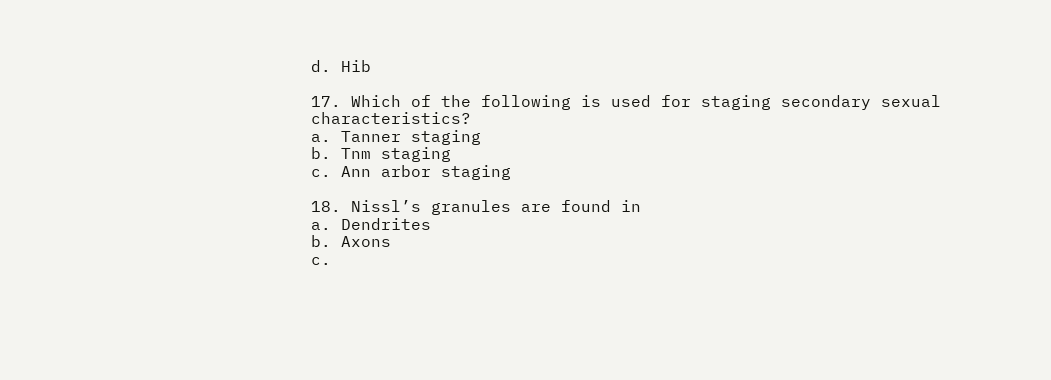d. Hib

17. Which of the following is used for staging secondary sexual characteristics?
a. Tanner staging
b. Tnm staging
c. Ann arbor staging

18. Nissl’s granules are found in
a. Dendrites
b. Axons
c.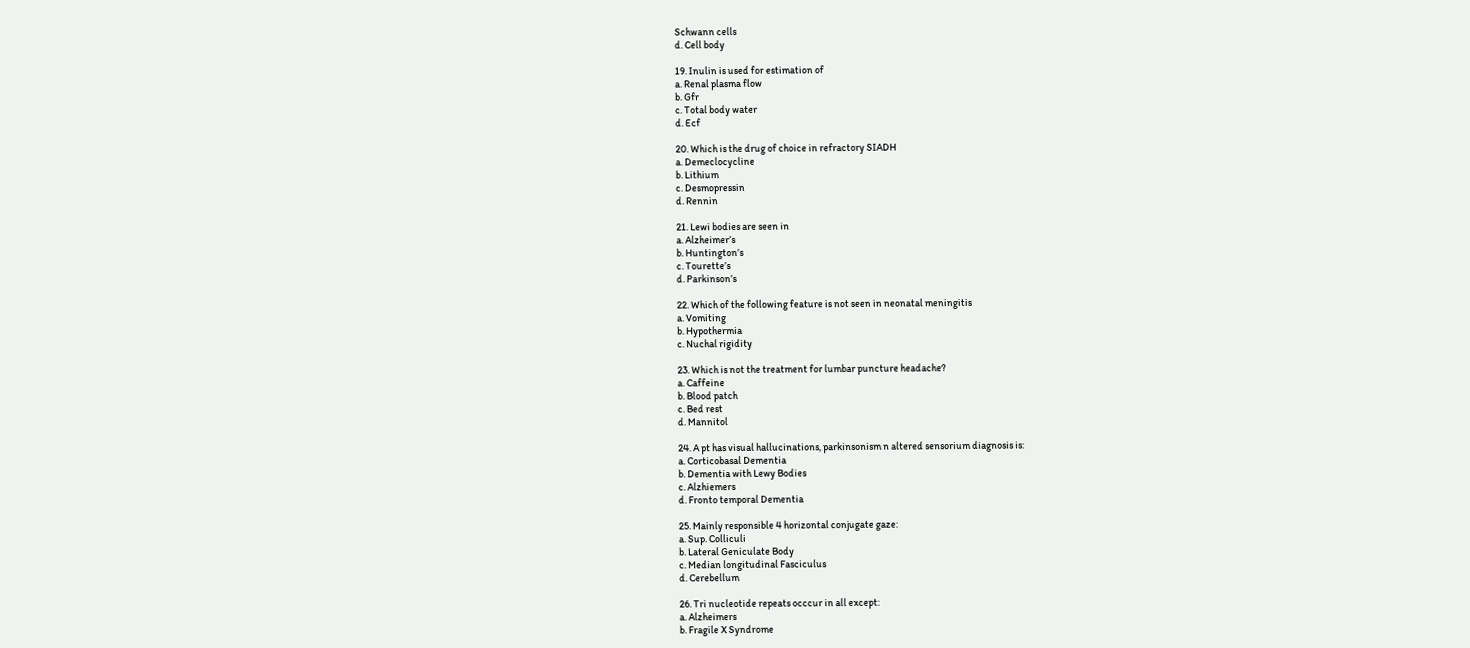Schwann cells
d. Cell body

19. Inulin is used for estimation of
a. Renal plasma flow
b. Gfr
c. Total body water
d. Ecf

20. Which is the drug of choice in refractory SIADH
a. Demeclocycline
b. Lithium
c. Desmopressin
d. Rennin

21. Lewi bodies are seen in
a. Alzheimer’s
b. Huntington’s
c. Tourette’s
d. Parkinson’s

22. Which of the following feature is not seen in neonatal meningitis
a. Vomiting
b. Hypothermia
c. Nuchal rigidity

23. Which is not the treatment for lumbar puncture headache?
a. Caffeine
b. Blood patch
c. Bed rest
d. Mannitol

24. A pt has visual hallucinations, parkinsonism n altered sensorium diagnosis is:
a. Corticobasal Dementia
b. Dementia with Lewy Bodies
c. Alzhiemers
d. Fronto temporal Dementia

25. Mainly responsible 4 horizontal conjugate gaze:
a. Sup. Colliculi
b. Lateral Geniculate Body
c. Median longitudinal Fasciculus
d. Cerebellum

26. Tri nucleotide repeats occcur in all except:
a. Alzheimers
b. Fragile X Syndrome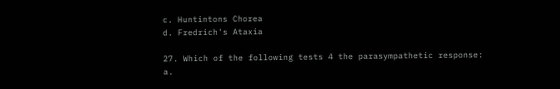c. Huntintons Chorea
d. Fredrich's Ataxia

27. Which of the following tests 4 the parasympathetic response:
a.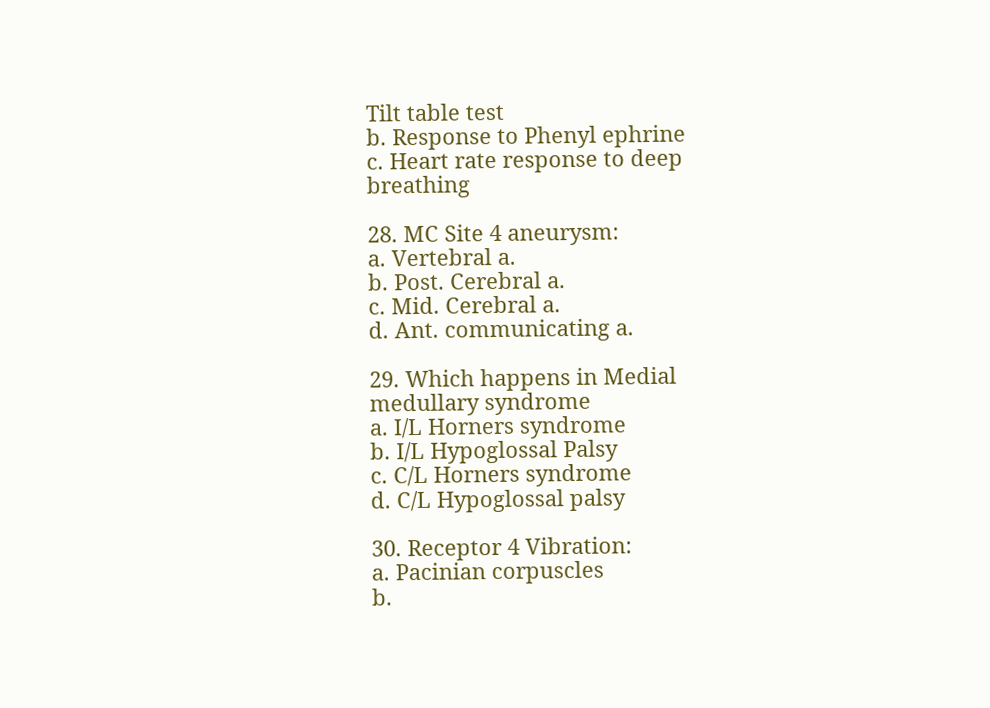Tilt table test
b. Response to Phenyl ephrine
c. Heart rate response to deep breathing

28. MC Site 4 aneurysm:
a. Vertebral a.
b. Post. Cerebral a.
c. Mid. Cerebral a.
d. Ant. communicating a.

29. Which happens in Medial medullary syndrome
a. I/L Horners syndrome
b. I/L Hypoglossal Palsy
c. C/L Horners syndrome
d. C/L Hypoglossal palsy

30. Receptor 4 Vibration:
a. Pacinian corpuscles
b.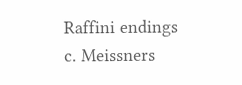Raffini endings
c. Meissners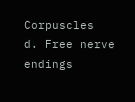Corpuscles
d. Free nerve endings